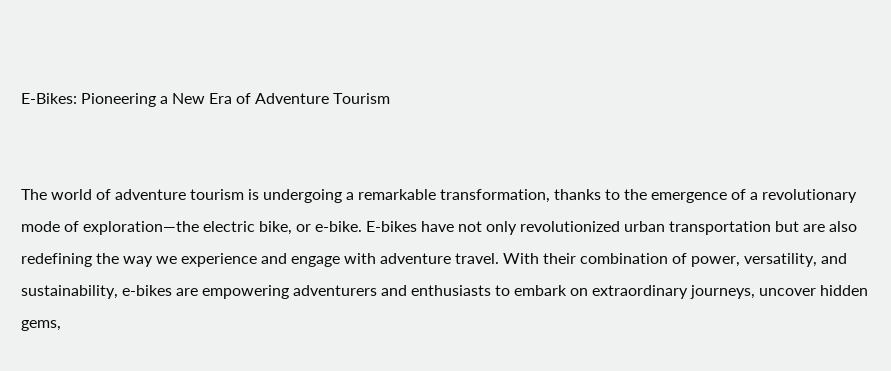E-Bikes: Pioneering a New Era of Adventure Tourism


The world of adventure tourism is undergoing a remarkable transformation, thanks to the emergence of a revolutionary mode of exploration—the electric bike, or e-bike. E-bikes have not only revolutionized urban transportation but are also redefining the way we experience and engage with adventure travel. With their combination of power, versatility, and sustainability, e-bikes are empowering adventurers and enthusiasts to embark on extraordinary journeys, uncover hidden gems,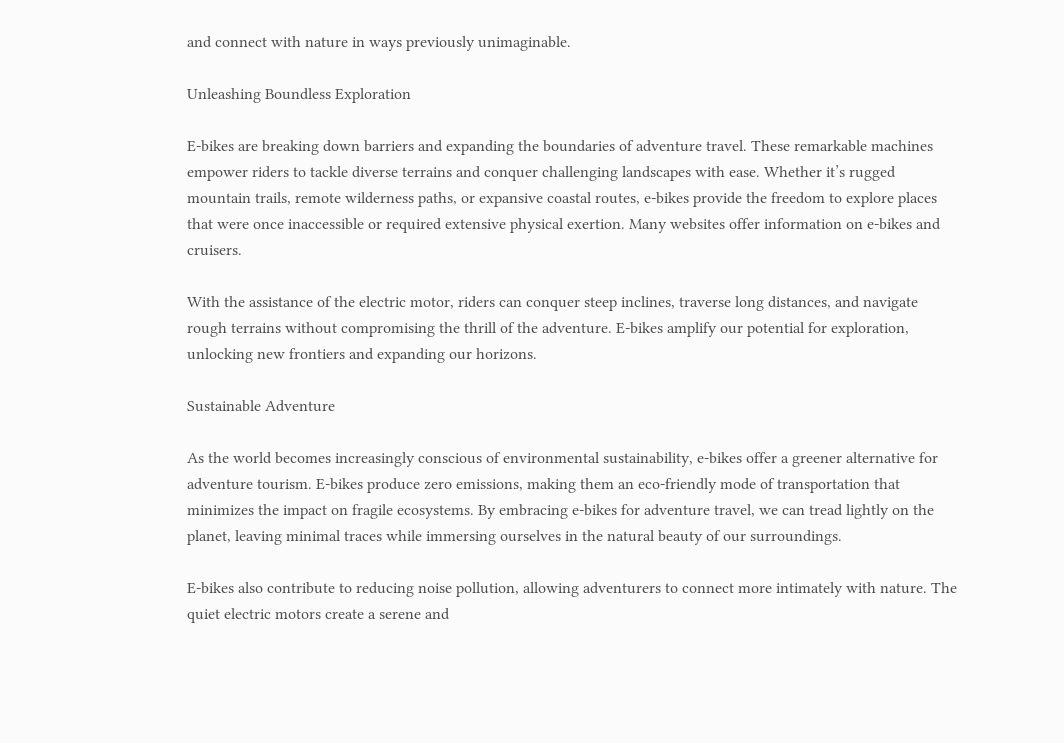and connect with nature in ways previously unimaginable.

Unleashing Boundless Exploration

E-bikes are breaking down barriers and expanding the boundaries of adventure travel. These remarkable machines empower riders to tackle diverse terrains and conquer challenging landscapes with ease. Whether it’s rugged mountain trails, remote wilderness paths, or expansive coastal routes, e-bikes provide the freedom to explore places that were once inaccessible or required extensive physical exertion. Many websites offer information on e-bikes and cruisers.

With the assistance of the electric motor, riders can conquer steep inclines, traverse long distances, and navigate rough terrains without compromising the thrill of the adventure. E-bikes amplify our potential for exploration, unlocking new frontiers and expanding our horizons.

Sustainable Adventure

As the world becomes increasingly conscious of environmental sustainability, e-bikes offer a greener alternative for adventure tourism. E-bikes produce zero emissions, making them an eco-friendly mode of transportation that minimizes the impact on fragile ecosystems. By embracing e-bikes for adventure travel, we can tread lightly on the planet, leaving minimal traces while immersing ourselves in the natural beauty of our surroundings.

E-bikes also contribute to reducing noise pollution, allowing adventurers to connect more intimately with nature. The quiet electric motors create a serene and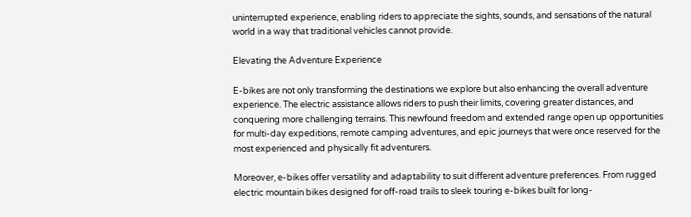uninterrupted experience, enabling riders to appreciate the sights, sounds, and sensations of the natural world in a way that traditional vehicles cannot provide.

Elevating the Adventure Experience

E-bikes are not only transforming the destinations we explore but also enhancing the overall adventure experience. The electric assistance allows riders to push their limits, covering greater distances, and conquering more challenging terrains. This newfound freedom and extended range open up opportunities for multi-day expeditions, remote camping adventures, and epic journeys that were once reserved for the most experienced and physically fit adventurers.

Moreover, e-bikes offer versatility and adaptability to suit different adventure preferences. From rugged electric mountain bikes designed for off-road trails to sleek touring e-bikes built for long-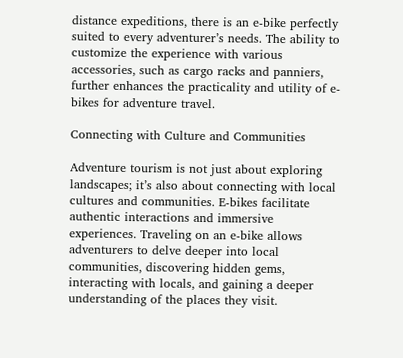distance expeditions, there is an e-bike perfectly suited to every adventurer’s needs. The ability to customize the experience with various accessories, such as cargo racks and panniers, further enhances the practicality and utility of e-bikes for adventure travel.

Connecting with Culture and Communities

Adventure tourism is not just about exploring landscapes; it’s also about connecting with local cultures and communities. E-bikes facilitate authentic interactions and immersive experiences. Traveling on an e-bike allows adventurers to delve deeper into local communities, discovering hidden gems, interacting with locals, and gaining a deeper understanding of the places they visit.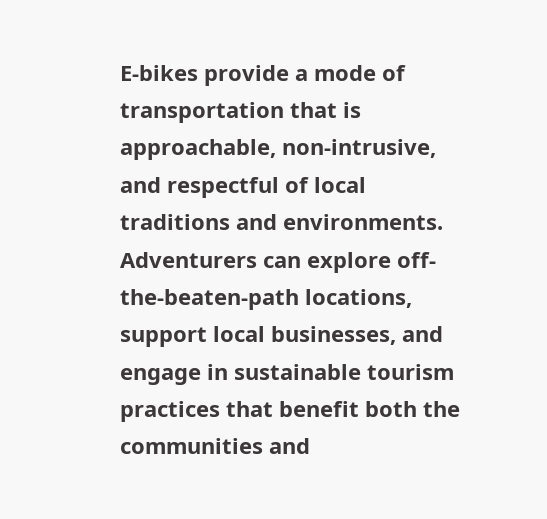E-bikes provide a mode of transportation that is approachable, non-intrusive, and respectful of local traditions and environments. Adventurers can explore off-the-beaten-path locations, support local businesses, and engage in sustainable tourism practices that benefit both the communities and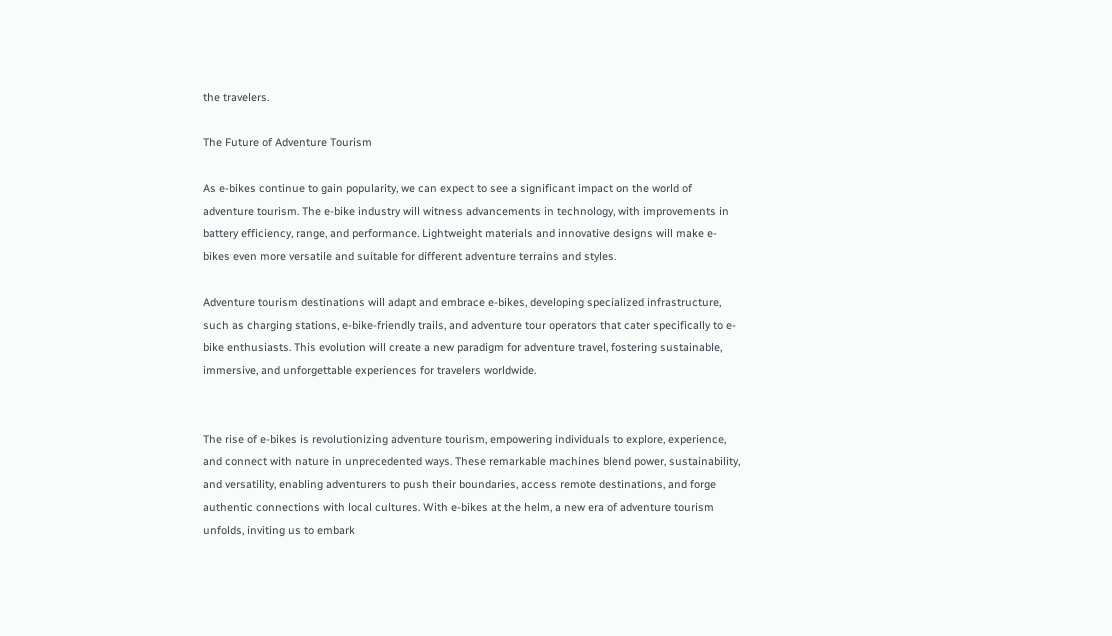the travelers.

The Future of Adventure Tourism

As e-bikes continue to gain popularity, we can expect to see a significant impact on the world of adventure tourism. The e-bike industry will witness advancements in technology, with improvements in battery efficiency, range, and performance. Lightweight materials and innovative designs will make e-bikes even more versatile and suitable for different adventure terrains and styles.

Adventure tourism destinations will adapt and embrace e-bikes, developing specialized infrastructure, such as charging stations, e-bike-friendly trails, and adventure tour operators that cater specifically to e-bike enthusiasts. This evolution will create a new paradigm for adventure travel, fostering sustainable, immersive, and unforgettable experiences for travelers worldwide.


The rise of e-bikes is revolutionizing adventure tourism, empowering individuals to explore, experience, and connect with nature in unprecedented ways. These remarkable machines blend power, sustainability, and versatility, enabling adventurers to push their boundaries, access remote destinations, and forge authentic connections with local cultures. With e-bikes at the helm, a new era of adventure tourism unfolds, inviting us to embark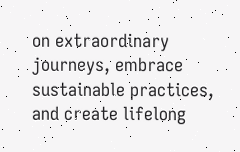on extraordinary journeys, embrace sustainable practices, and create lifelong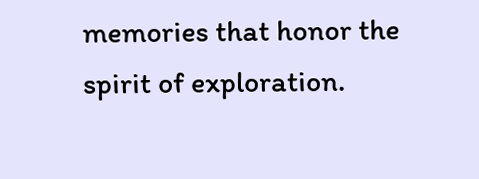memories that honor the spirit of exploration.